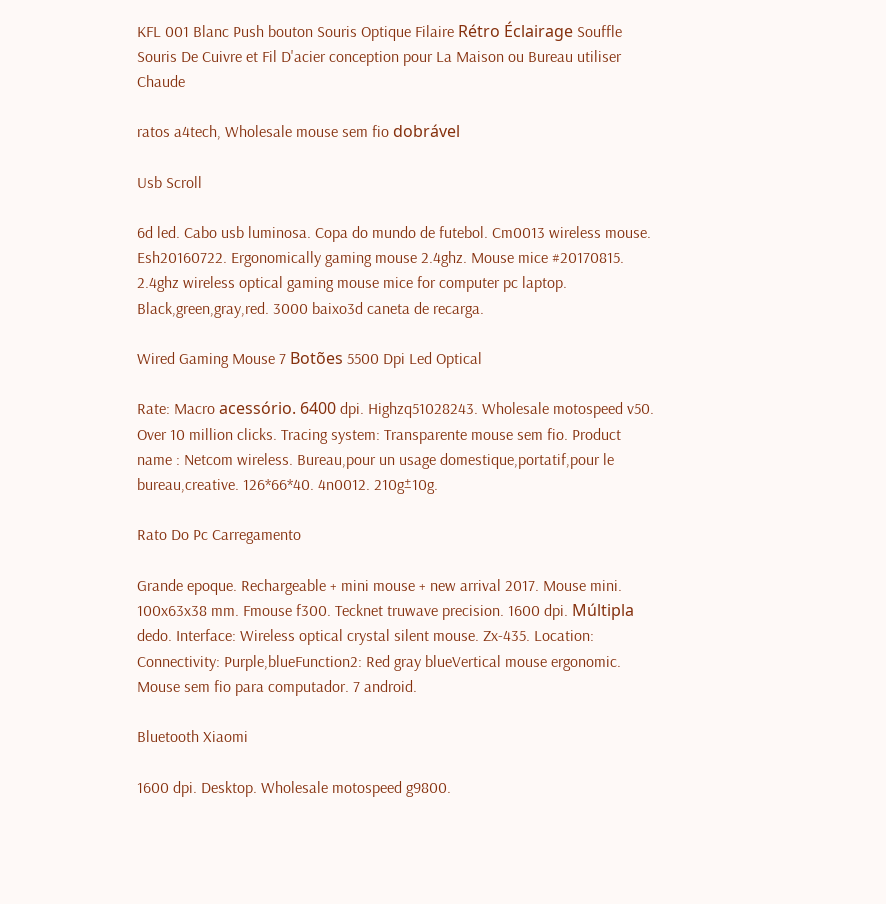KFL 001 Blanc Push bouton Souris Optique Filaire Rétro Éclairage Souffle Souris De Cuivre et Fil D'acier conception pour La Maison ou Bureau utiliser Chaude

ratos a4tech, Wholesale mouse sem fio dobrável

Usb Scroll

6d led. Cabo usb luminosa. Copa do mundo de futebol. Cm0013 wireless mouse. Esh20160722. Ergonomically gaming mouse 2.4ghz. Mouse mice #20170815. 2.4ghz wireless optical gaming mouse mice for computer pc laptop. Black,green,gray,red. 3000 baixo3d caneta de recarga.

Wired Gaming Mouse 7 Botões 5500 Dpi Led Optical

Rate: Macro acessório. 6400 dpi. Highzq51028243. Wholesale motospeed v50. Over 10 million clicks. Tracing system: Transparente mouse sem fio. Product name : Netcom wireless. Bureau,pour un usage domestique,portatif,pour le bureau,creative. 126*66*40. 4n0012. 210g±10g.

Rato Do Pc Carregamento

Grande epoque. Rechargeable + mini mouse + new arrival 2017. Mouse mini. 100x63x38 mm. Fmouse f300. Tecknet truwave precision. 1600 dpi. Múltipla dedo. Interface: Wireless optical crystal silent mouse. Zx-435. Location: Connectivity: Purple,blueFunction2: Red gray blueVertical mouse ergonomic. Mouse sem fio para computador. 7 android.

Bluetooth Xiaomi

1600 dpi. Desktop. Wholesale motospeed g9800.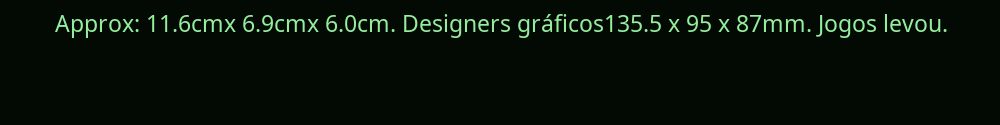Approx: 11.6cmx 6.9cmx 6.0cm. Designers gráficos135.5 x 95 x 87mm. Jogos levou.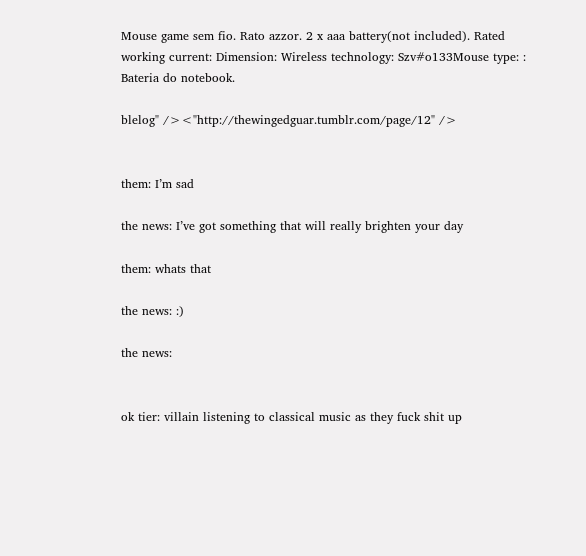Mouse game sem fio. Rato azzor. 2 x aaa battery(not included). Rated working current: Dimension: Wireless technology: Szv#o133Mouse type: : Bateria do notebook.

blelog" /><"http://thewingedguar.tumblr.com/page/12" />


them: I’m sad

the news: I’ve got something that will really brighten your day

them: whats that

the news: :)

the news:


ok tier: villain listening to classical music as they fuck shit up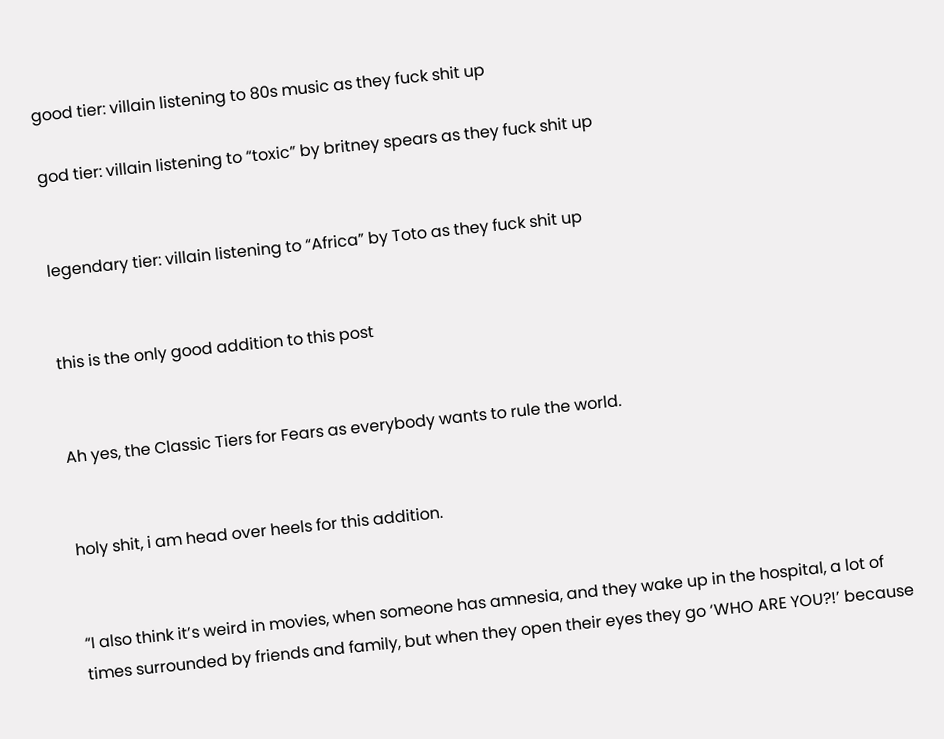good tier: villain listening to 80s music as they fuck shit up

god tier: villain listening to “toxic” by britney spears as they fuck shit up


legendary tier: villain listening to “Africa” by Toto as they fuck shit up


this is the only good addition to this post


Ah yes, the Classic Tiers for Fears as everybody wants to rule the world.


holy shit, i am head over heels for this addition.


“I also think it’s weird in movies, when someone has amnesia, and they wake up in the hospital, a lot of times surrounded by friends and family, but when they open their eyes they go ‘WHO ARE YOU?!’ because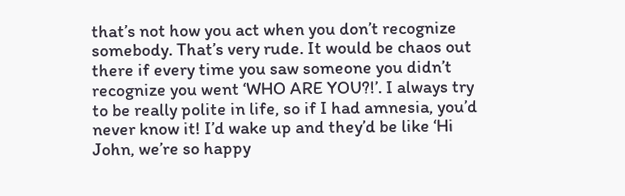that’s not how you act when you don’t recognize somebody. That’s very rude. It would be chaos out there if every time you saw someone you didn’t recognize you went ‘WHO ARE YOU?!’. I always try to be really polite in life, so if I had amnesia, you’d never know it! I’d wake up and they’d be like ‘Hi John, we’re so happy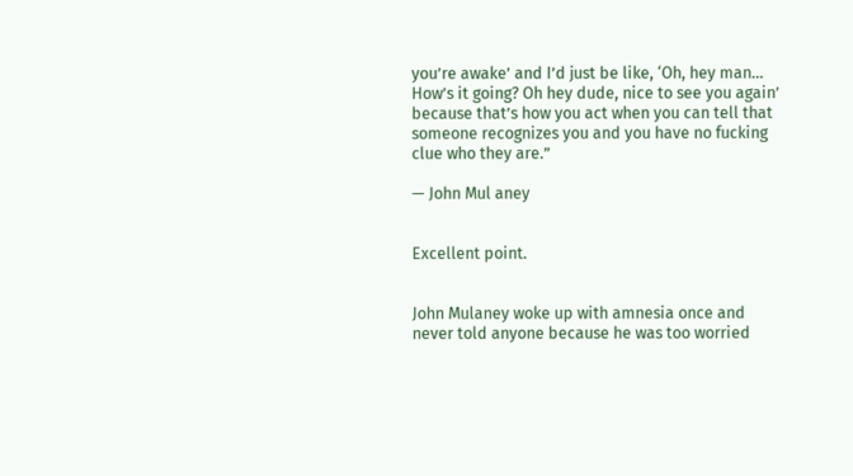you’re awake’ and I’d just be like, ‘Oh, hey man… How’s it going? Oh hey dude, nice to see you again’ because that’s how you act when you can tell that someone recognizes you and you have no fucking clue who they are.”

— John Mul aney


Excellent point.


John Mulaney woke up with amnesia once and never told anyone because he was too worried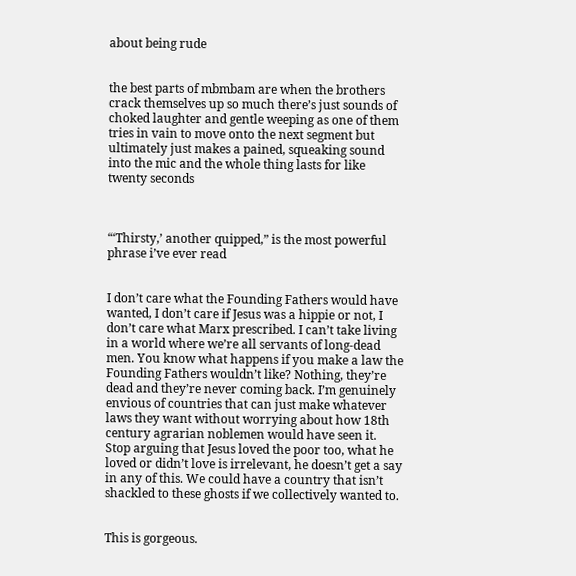about being rude


the best parts of mbmbam are when the brothers crack themselves up so much there’s just sounds of choked laughter and gentle weeping as one of them tries in vain to move onto the next segment but ultimately just makes a pained, squeaking sound into the mic and the whole thing lasts for like twenty seconds



“‘Thirsty,’ another quipped,” is the most powerful phrase i’ve ever read


I don’t care what the Founding Fathers would have wanted, I don’t care if Jesus was a hippie or not, I don’t care what Marx prescribed. I can’t take living in a world where we’re all servants of long-dead men. You know what happens if you make a law the Founding Fathers wouldn’t like? Nothing, they’re dead and they’re never coming back. I’m genuinely envious of countries that can just make whatever laws they want without worrying about how 18th century agrarian noblemen would have seen it. Stop arguing that Jesus loved the poor too, what he loved or didn’t love is irrelevant, he doesn’t get a say in any of this. We could have a country that isn’t shackled to these ghosts if we collectively wanted to.


This is gorgeous.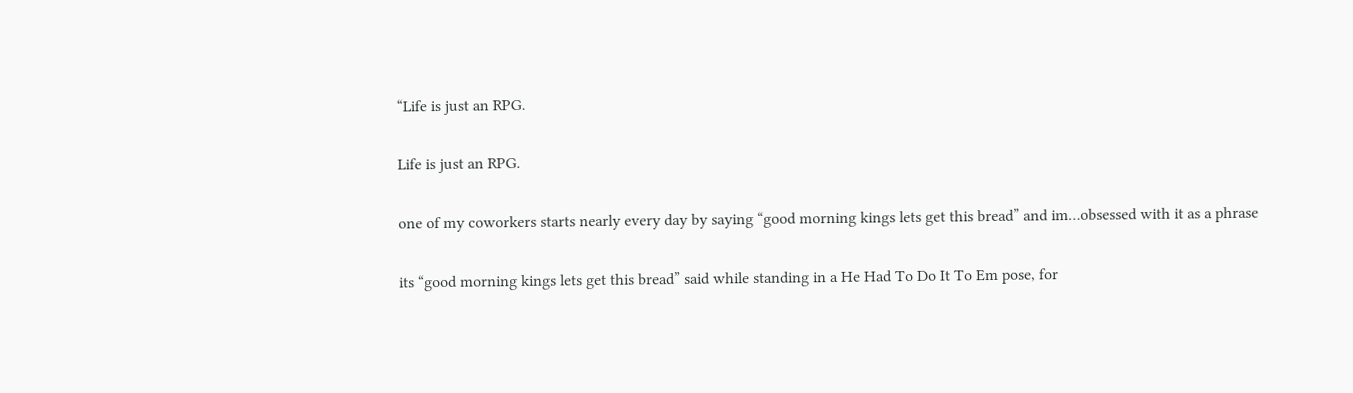“Life is just an RPG.


Life is just an RPG.


one of my coworkers starts nearly every day by saying “good morning kings lets get this bread” and im…obsessed with it as a phrase


its “good morning kings lets get this bread” said while standing in a He Had To Do It To Em pose, for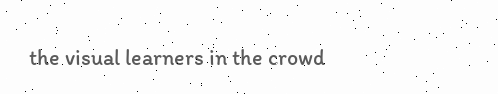the visual learners in the crowd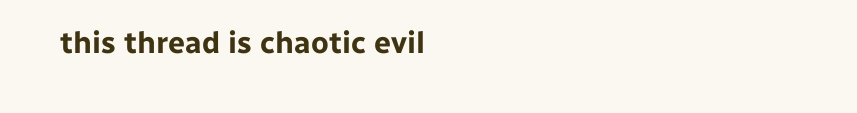this thread is chaotic evil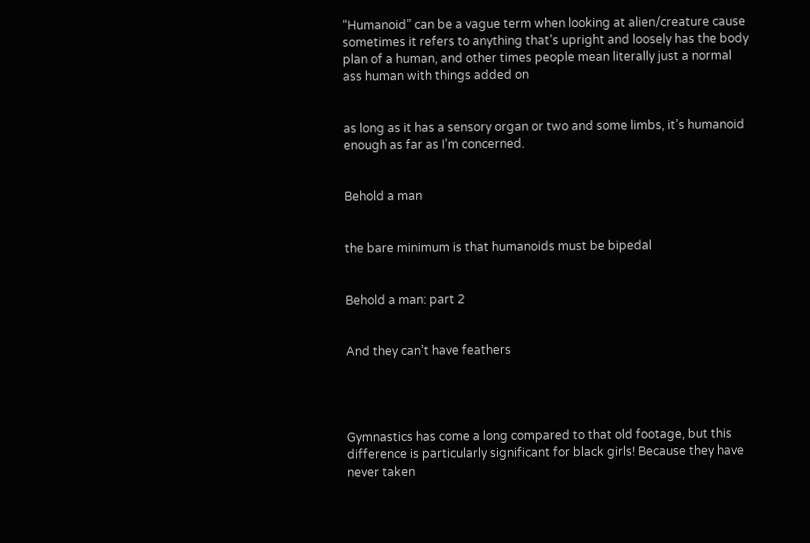“Humanoid” can be a vague term when looking at alien/creature cause sometimes it refers to anything that’s upright and loosely has the body plan of a human, and other times people mean literally just a normal ass human with things added on


as long as it has a sensory organ or two and some limbs, it’s humanoid enough as far as I’m concerned.


Behold a man


the bare minimum is that humanoids must be bipedal


Behold a man: part 2


And they can’t have feathers




Gymnastics has come a long compared to that old footage, but this difference is particularly significant for black girls! Because they have never taken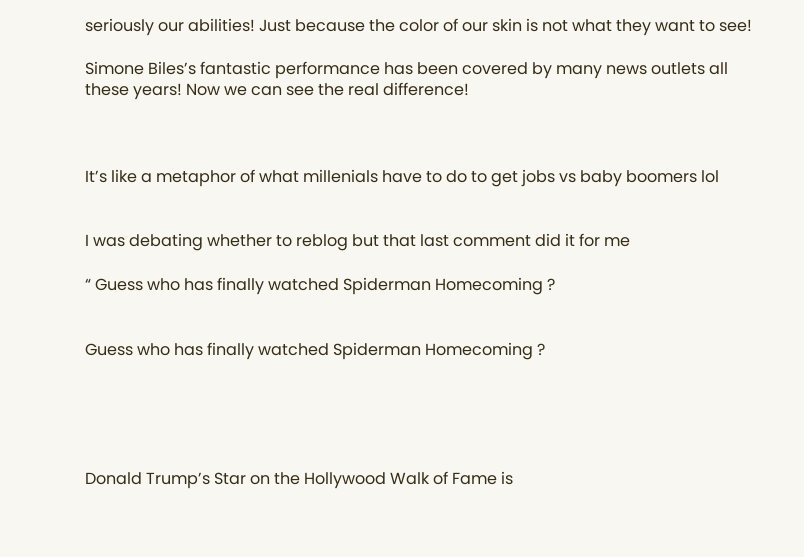seriously our abilities! Just because the color of our skin is not what they want to see!

Simone Biles’s fantastic performance has been covered by many news outlets all these years! Now we can see the real difference!



It’s like a metaphor of what millenials have to do to get jobs vs baby boomers lol


I was debating whether to reblog but that last comment did it for me

“ Guess who has finally watched Spiderman Homecoming ?


Guess who has finally watched Spiderman Homecoming ?





Donald Trump’s Star on the Hollywood Walk of Fame is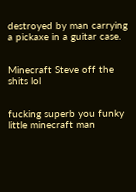destroyed by man carrying a pickaxe in a guitar case.


Minecraft Steve off the shits lol


fucking superb you funky little minecraft man